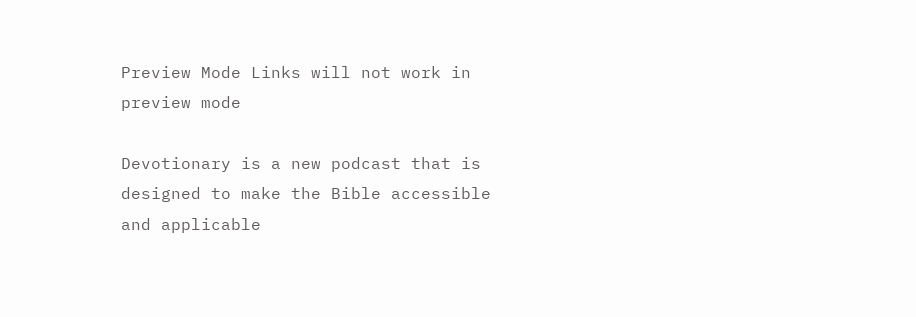Preview Mode Links will not work in preview mode

Devotionary is a new podcast that is designed to make the Bible accessible and applicable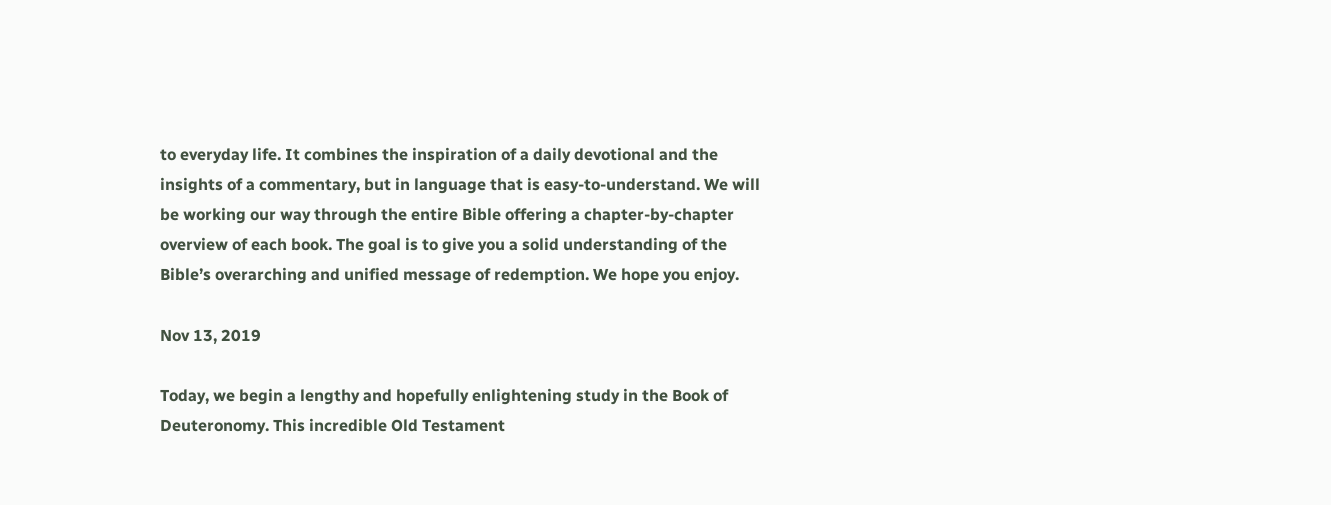to everyday life. It combines the inspiration of a daily devotional and the insights of a commentary, but in language that is easy-to-understand. We will be working our way through the entire Bible offering a chapter-by-chapter overview of each book. The goal is to give you a solid understanding of the Bible’s overarching and unified message of redemption. We hope you enjoy.

Nov 13, 2019

Today, we begin a lengthy and hopefully enlightening study in the Book of Deuteronomy. This incredible Old Testament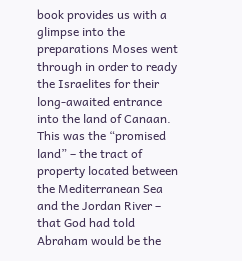book provides us with a glimpse into the preparations Moses went through in order to ready the Israelites for their long-awaited entrance into the land of Canaan. This was the “promised land” – the tract of property located between the Mediterranean Sea and the Jordan River – that God had told Abraham would be the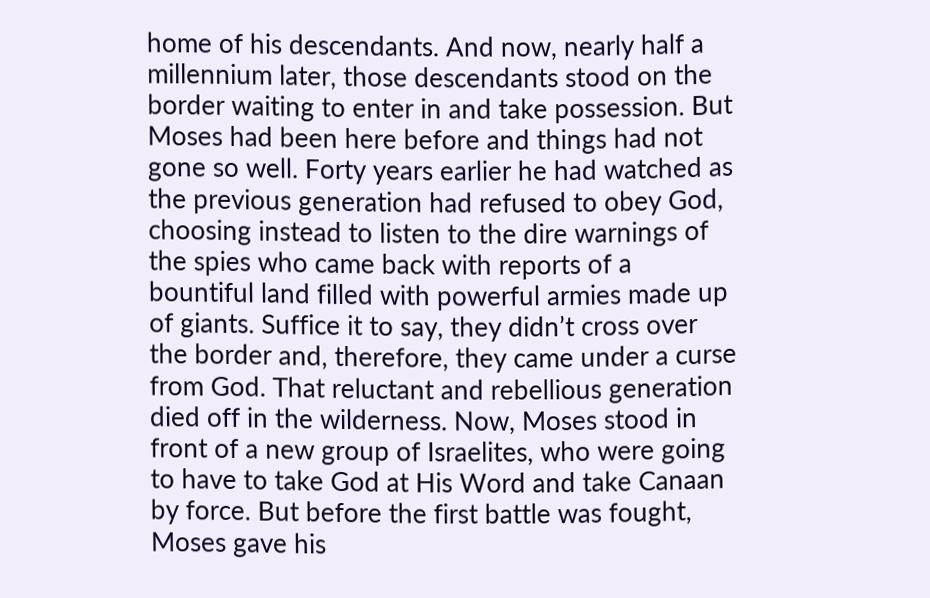home of his descendants. And now, nearly half a millennium later, those descendants stood on the border waiting to enter in and take possession. But Moses had been here before and things had not gone so well. Forty years earlier he had watched as the previous generation had refused to obey God, choosing instead to listen to the dire warnings of the spies who came back with reports of a bountiful land filled with powerful armies made up of giants. Suffice it to say, they didn’t cross over the border and, therefore, they came under a curse from God. That reluctant and rebellious generation died off in the wilderness. Now, Moses stood in front of a new group of Israelites, who were going to have to take God at His Word and take Canaan by force. But before the first battle was fought, Moses gave his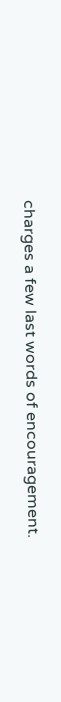charges a few last words of encouragement.